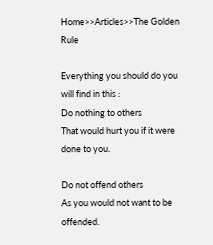Home>>Articles>>The Golden Rule

Everything you should do you will find in this :
Do nothing to others
That would hurt you if it were done to you.

Do not offend others
As you would not want to be offended.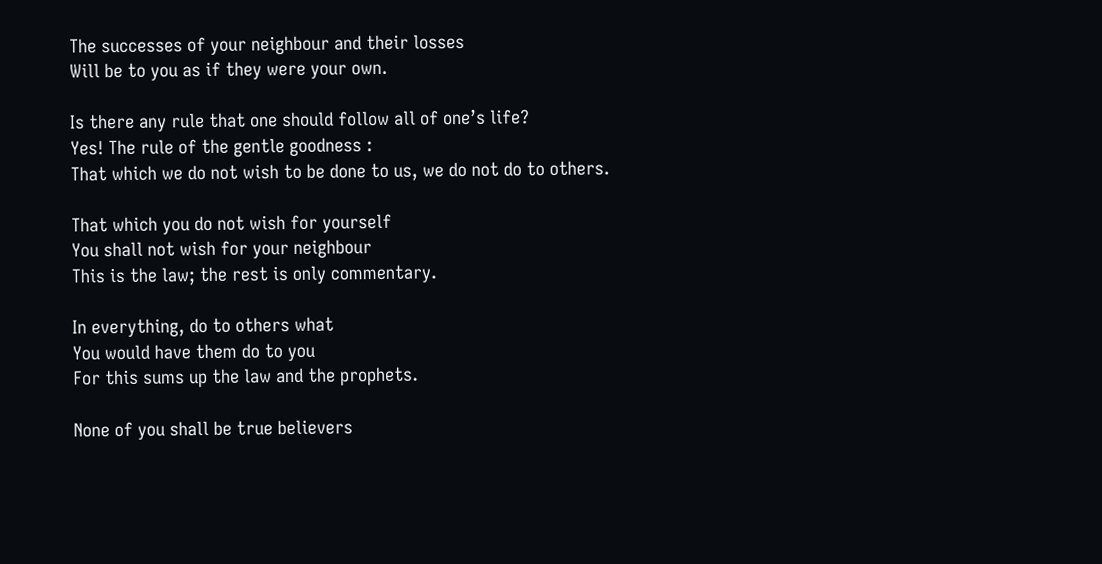The successes of your neighbour and their losses
Will be to you as if they were your own.

Is there any rule that one should follow all of one’s life?
Yes! The rule of the gentle goodness :
That which we do not wish to be done to us, we do not do to others.

That which you do not wish for yourself
You shall not wish for your neighbour
This is the law; the rest is only commentary.

In everything, do to others what
You would have them do to you
For this sums up the law and the prophets.

None of you shall be true believers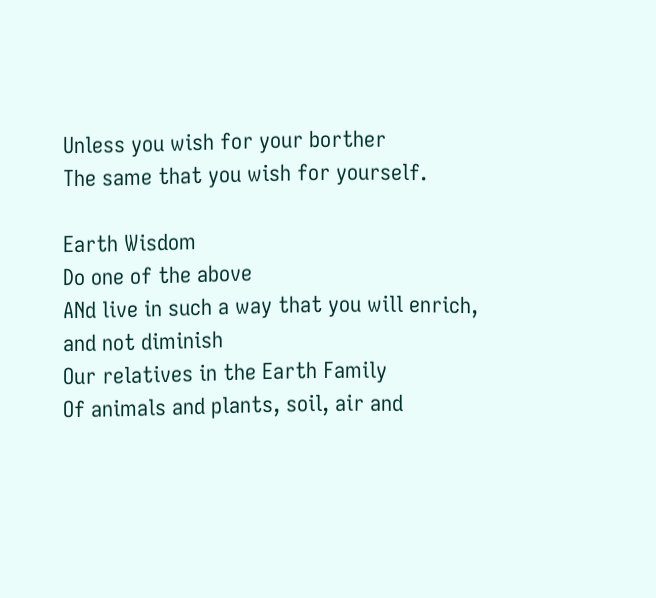Unless you wish for your borther
The same that you wish for yourself.

Earth Wisdom
Do one of the above
ANd live in such a way that you will enrich, and not diminish
Our relatives in the Earth Family
Of animals and plants, soil, air and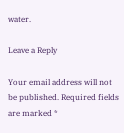water.

Leave a Reply

Your email address will not be published. Required fields are marked *